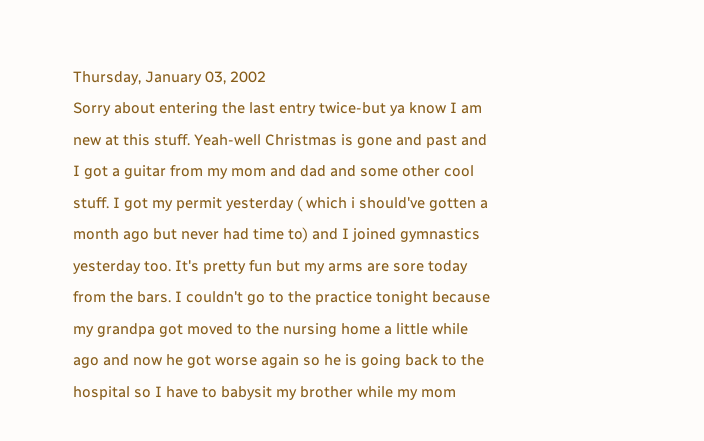Thursday, January 03, 2002
Sorry about entering the last entry twice-but ya know I am new at this stuff. Yeah-well Christmas is gone and past and I got a guitar from my mom and dad and some other cool stuff. I got my permit yesterday ( which i should've gotten a month ago but never had time to) and I joined gymnastics yesterday too. It's pretty fun but my arms are sore today from the bars. I couldn't go to the practice tonight because my grandpa got moved to the nursing home a little while ago and now he got worse again so he is going back to the hospital so I have to babysit my brother while my mom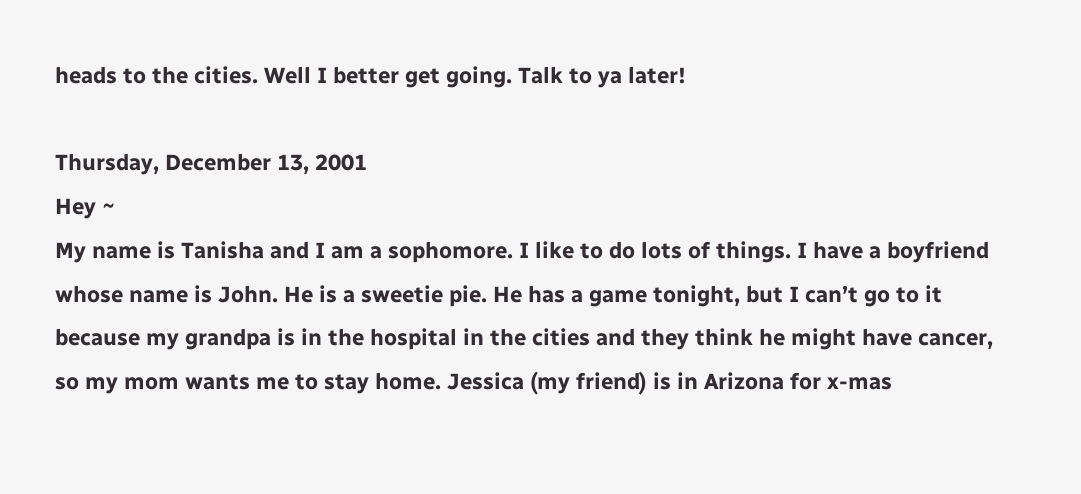heads to the cities. Well I better get going. Talk to ya later!

Thursday, December 13, 2001
Hey ~
My name is Tanisha and I am a sophomore. I like to do lots of things. I have a boyfriend whose name is John. He is a sweetie pie. He has a game tonight, but I can’t go to it because my grandpa is in the hospital in the cities and they think he might have cancer, so my mom wants me to stay home. Jessica (my friend) is in Arizona for x-mas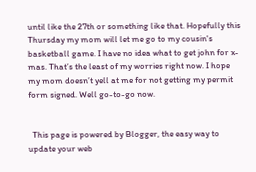until like the 27th or something like that. Hopefully this Thursday my mom will let me go to my cousin's basketball game. I have no idea what to get john for x-mas. That’s the least of my worries right now. I hope my mom doesn’t yell at me for not getting my permit form signed. Well go-to-go now.


  This page is powered by Blogger, the easy way to update your web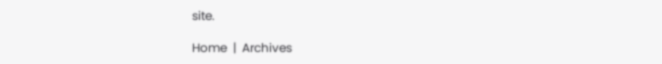site.

Home  |  Archives